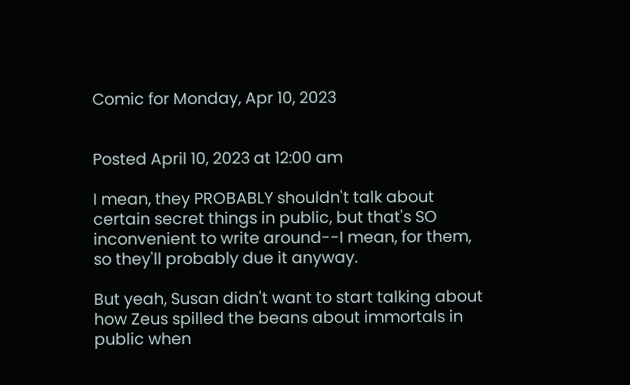Comic for Monday, Apr 10, 2023


Posted April 10, 2023 at 12:00 am

I mean, they PROBABLY shouldn't talk about certain secret things in public, but that's SO inconvenient to write around--I mean, for them, so they'll probably due it anyway.

But yeah, Susan didn't want to start talking about how Zeus spilled the beans about immortals in public when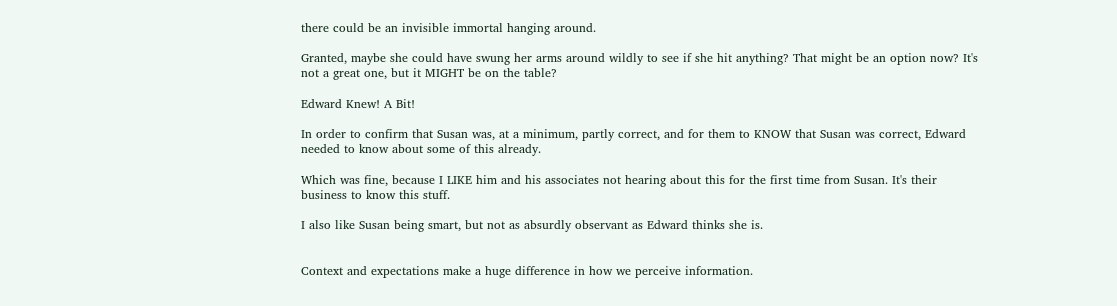there could be an invisible immortal hanging around.

Granted, maybe she could have swung her arms around wildly to see if she hit anything? That might be an option now? It's not a great one, but it MIGHT be on the table?

Edward Knew! A Bit!

In order to confirm that Susan was, at a minimum, partly correct, and for them to KNOW that Susan was correct, Edward needed to know about some of this already.

Which was fine, because I LIKE him and his associates not hearing about this for the first time from Susan. It's their business to know this stuff.

I also like Susan being smart, but not as absurdly observant as Edward thinks she is.


Context and expectations make a huge difference in how we perceive information.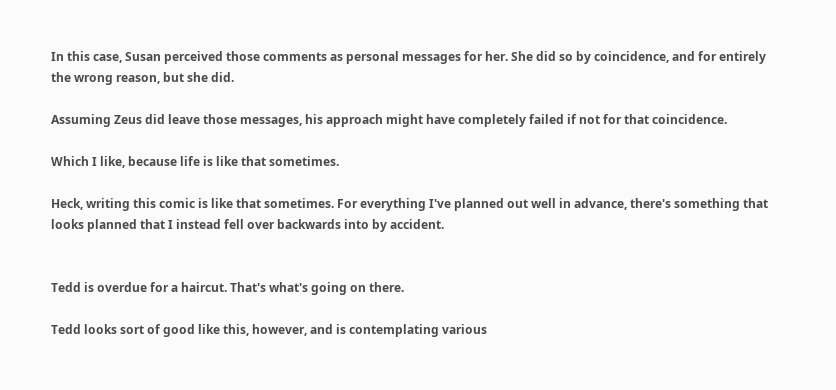In this case, Susan perceived those comments as personal messages for her. She did so by coincidence, and for entirely the wrong reason, but she did.

Assuming Zeus did leave those messages, his approach might have completely failed if not for that coincidence.

Which I like, because life is like that sometimes.

Heck, writing this comic is like that sometimes. For everything I've planned out well in advance, there's something that looks planned that I instead fell over backwards into by accident.


Tedd is overdue for a haircut. That's what's going on there.

Tedd looks sort of good like this, however, and is contemplating various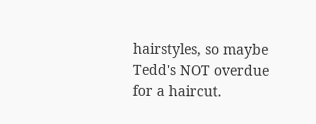hairstyles, so maybe Tedd's NOT overdue for a haircut.